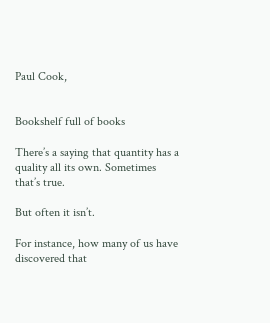Paul Cook,


Bookshelf full of books

There’s a saying that quantity has a quality all its own. Sometimes that’s true.

But often it isn’t.

For instance, how many of us have discovered that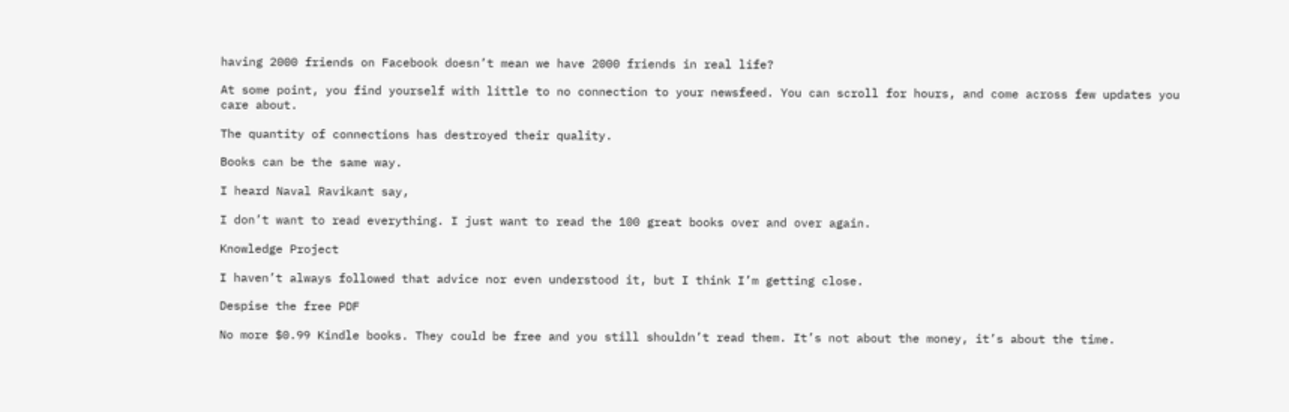having 2000 friends on Facebook doesn’t mean we have 2000 friends in real life?

At some point, you find yourself with little to no connection to your newsfeed. You can scroll for hours, and come across few updates you care about.

The quantity of connections has destroyed their quality.

Books can be the same way.

I heard Naval Ravikant say,

I don’t want to read everything. I just want to read the 100 great books over and over again.

Knowledge Project

I haven’t always followed that advice nor even understood it, but I think I’m getting close.

Despise the free PDF

No more $0.99 Kindle books. They could be free and you still shouldn’t read them. It’s not about the money, it’s about the time.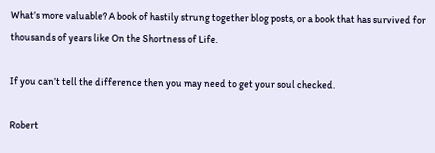What’s more valuable? A book of hastily strung together blog posts, or a book that has survived for thousands of years like On the Shortness of Life.

If you can’t tell the difference then you may need to get your soul checked.

Robert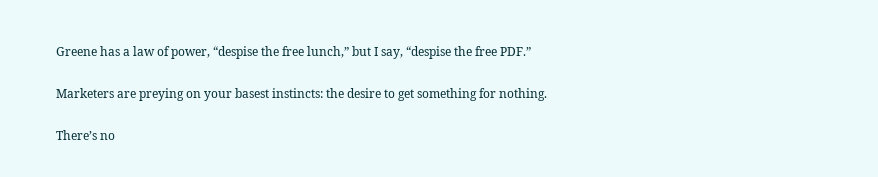Greene has a law of power, “despise the free lunch,” but I say, “despise the free PDF.”

Marketers are preying on your basest instincts: the desire to get something for nothing.

There’s no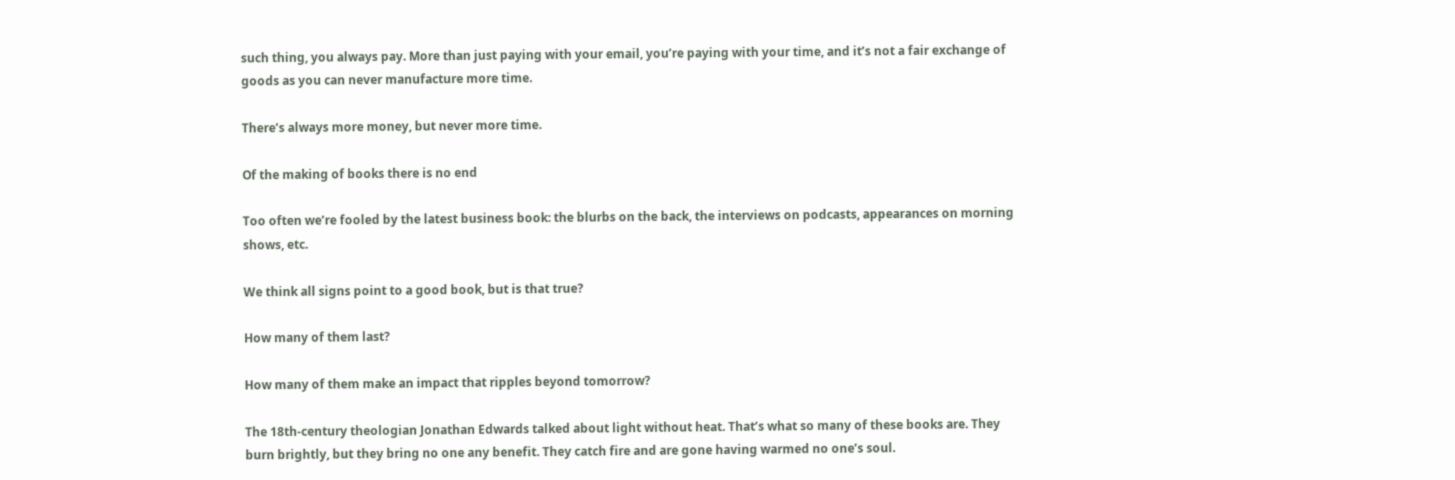such thing, you always pay. More than just paying with your email, you’re paying with your time, and it’s not a fair exchange of goods as you can never manufacture more time.

There’s always more money, but never more time.

Of the making of books there is no end

Too often we’re fooled by the latest business book: the blurbs on the back, the interviews on podcasts, appearances on morning shows, etc.

We think all signs point to a good book, but is that true?

How many of them last?

How many of them make an impact that ripples beyond tomorrow?

The 18th-century theologian Jonathan Edwards talked about light without heat. That’s what so many of these books are. They burn brightly, but they bring no one any benefit. They catch fire and are gone having warmed no one’s soul.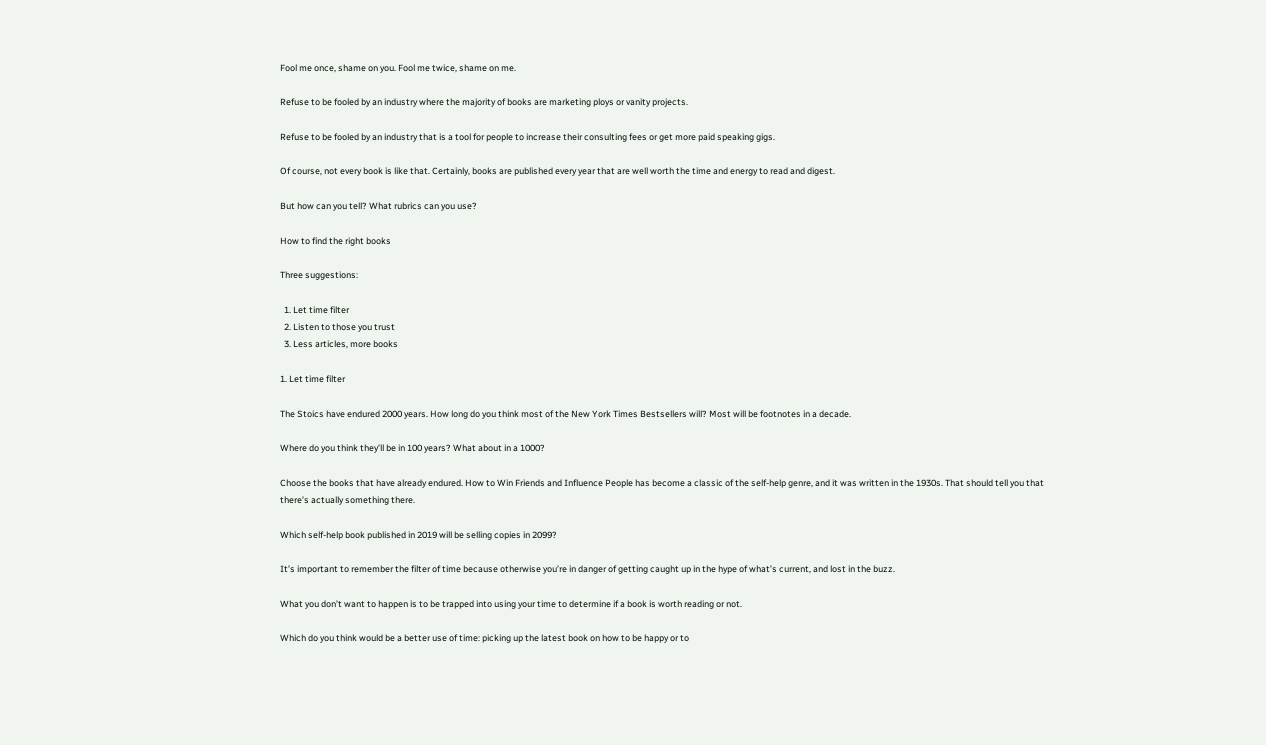Fool me once, shame on you. Fool me twice, shame on me.

Refuse to be fooled by an industry where the majority of books are marketing ploys or vanity projects.

Refuse to be fooled by an industry that is a tool for people to increase their consulting fees or get more paid speaking gigs.

Of course, not every book is like that. Certainly, books are published every year that are well worth the time and energy to read and digest.

But how can you tell? What rubrics can you use?

How to find the right books

Three suggestions:

  1. Let time filter
  2. Listen to those you trust
  3. Less articles, more books

1. Let time filter

The Stoics have endured 2000 years. How long do you think most of the New York Times Bestsellers will? Most will be footnotes in a decade.

Where do you think they’ll be in 100 years? What about in a 1000?

Choose the books that have already endured. How to Win Friends and Influence People has become a classic of the self-help genre, and it was written in the 1930s. That should tell you that there’s actually something there.

Which self-help book published in 2019 will be selling copies in 2099?

It’s important to remember the filter of time because otherwise you’re in danger of getting caught up in the hype of what’s current, and lost in the buzz.

What you don’t want to happen is to be trapped into using your time to determine if a book is worth reading or not.

Which do you think would be a better use of time: picking up the latest book on how to be happy or to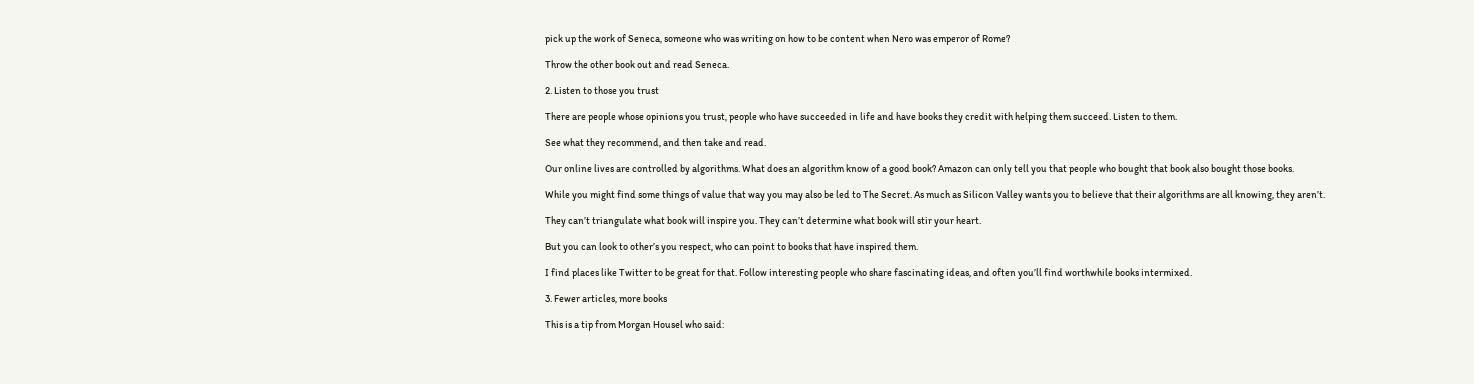pick up the work of Seneca, someone who was writing on how to be content when Nero was emperor of Rome?

Throw the other book out and read Seneca.

2. Listen to those you trust

There are people whose opinions you trust, people who have succeeded in life and have books they credit with helping them succeed. Listen to them.

See what they recommend, and then take and read.

Our online lives are controlled by algorithms. What does an algorithm know of a good book? Amazon can only tell you that people who bought that book also bought those books.

While you might find some things of value that way you may also be led to The Secret. As much as Silicon Valley wants you to believe that their algorithms are all knowing, they aren’t.

They can’t triangulate what book will inspire you. They can’t determine what book will stir your heart.

But you can look to other’s you respect, who can point to books that have inspired them.

I find places like Twitter to be great for that. Follow interesting people who share fascinating ideas, and often you’ll find worthwhile books intermixed.

3. Fewer articles, more books

This is a tip from Morgan Housel who said: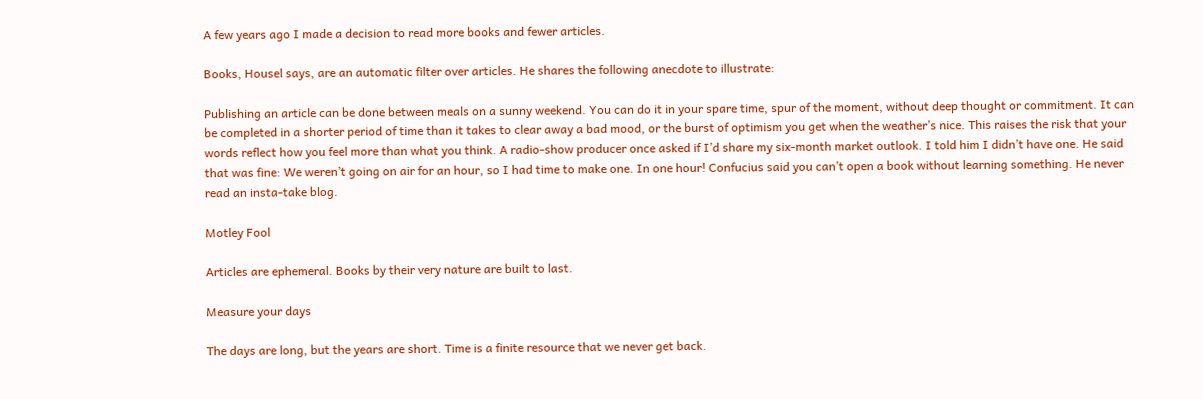A few years ago I made a decision to read more books and fewer articles.

Books, Housel says, are an automatic filter over articles. He shares the following anecdote to illustrate:

Publishing an article can be done between meals on a sunny weekend. You can do it in your spare time, spur of the moment, without deep thought or commitment. It can be completed in a shorter period of time than it takes to clear away a bad mood, or the burst of optimism you get when the weather’s nice. This raises the risk that your words reflect how you feel more than what you think. A radio-show producer once asked if I’d share my six-month market outlook. I told him I didn’t have one. He said that was fine: We weren’t going on air for an hour, so I had time to make one. In one hour! Confucius said you can’t open a book without learning something. He never read an insta-take blog.

Motley Fool

Articles are ephemeral. Books by their very nature are built to last.

Measure your days

The days are long, but the years are short. Time is a finite resource that we never get back.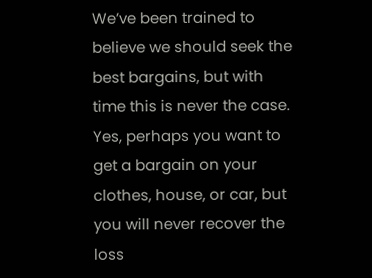We’ve been trained to believe we should seek the best bargains, but with time this is never the case. Yes, perhaps you want to get a bargain on your clothes, house, or car, but you will never recover the loss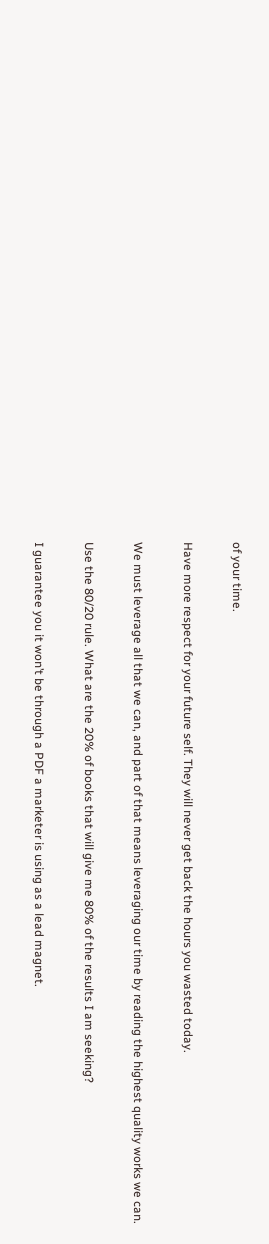of your time.

Have more respect for your future self. They will never get back the hours you wasted today.

We must leverage all that we can, and part of that means leveraging our time by reading the highest quality works we can.

Use the 80/20 rule. What are the 20% of books that will give me 80% of the results I am seeking?

I guarantee you it won’t be through a PDF a marketer is using as a lead magnet.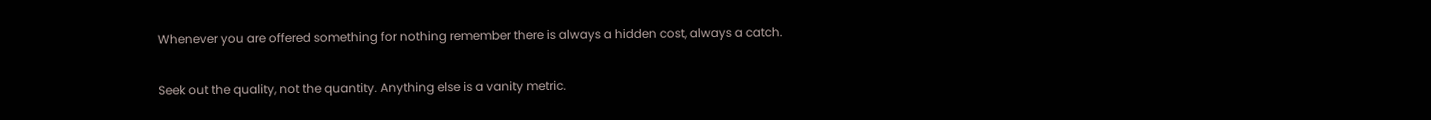Whenever you are offered something for nothing remember there is always a hidden cost, always a catch.

Seek out the quality, not the quantity. Anything else is a vanity metric.